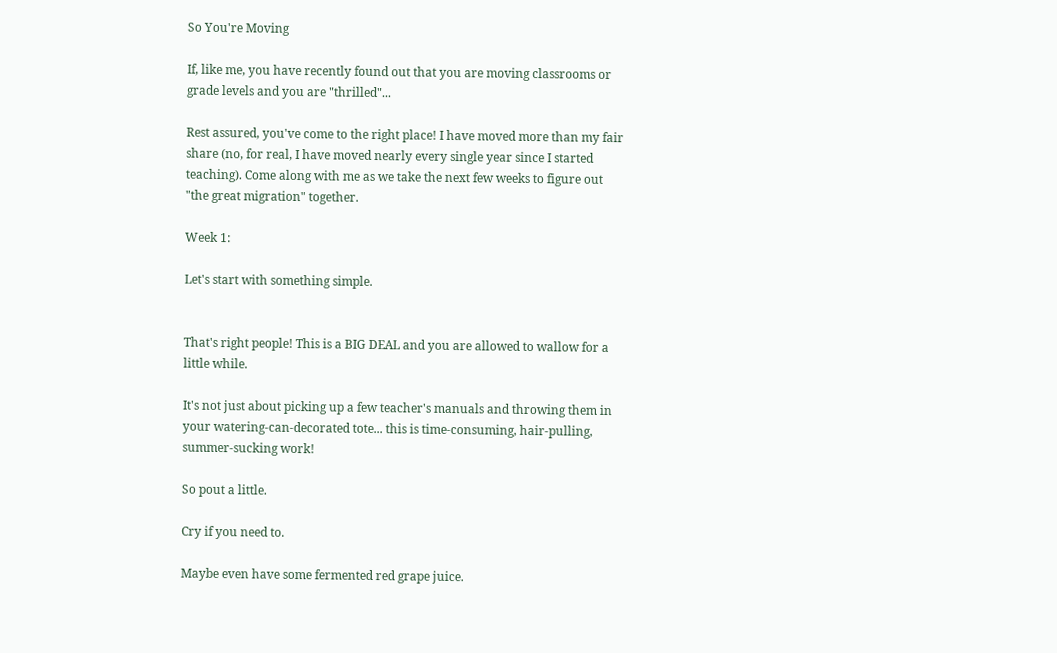So You're Moving

If, like me, you have recently found out that you are moving classrooms or grade levels and you are "thrilled"...

Rest assured, you've come to the right place! I have moved more than my fair share (no, for real, I have moved nearly every single year since I started teaching). Come along with me as we take the next few weeks to figure out "the great migration" together.

Week 1:

Let's start with something simple.


That's right people! This is a BIG DEAL and you are allowed to wallow for a little while.

It's not just about picking up a few teacher's manuals and throwing them in your watering-can-decorated tote... this is time-consuming, hair-pulling, summer-sucking work!

So pout a little.

Cry if you need to.

Maybe even have some fermented red grape juice.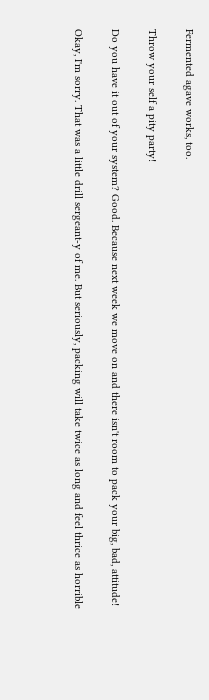Fermented agave works, too.

Throw your self a pity party!

Do you have it out of your system? Good. Because next week we move on and there isn't room to pack your big, bad, attitude!

Okay, I'm sorry. That was a little drill sergeant-y of me. But seriously, packing will take twice as long and feel thrice as horrible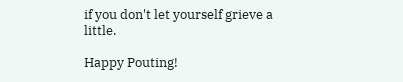if you don't let yourself grieve a little.

Happy Pouting!